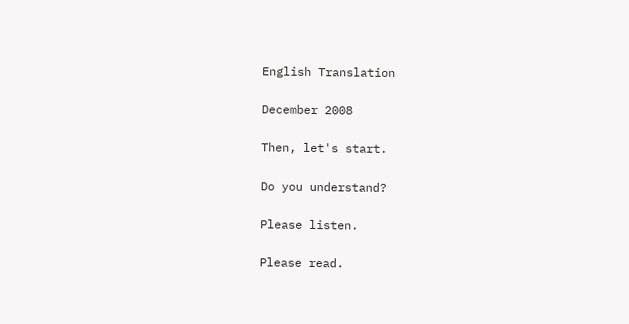English Translation

December 2008

Then, let's start.

Do you understand?

Please listen.

Please read.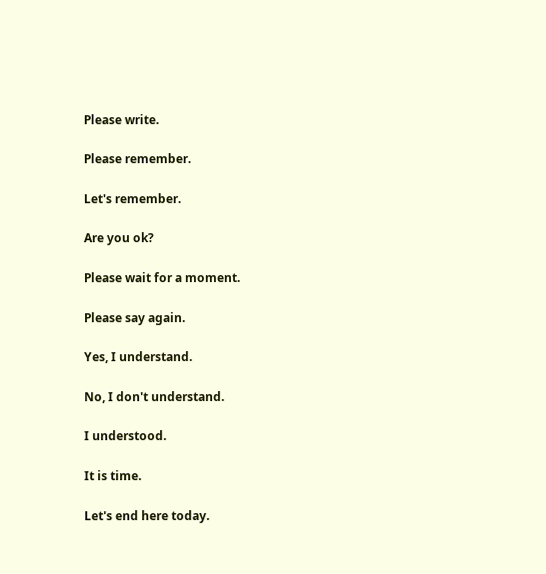Please write.

Please remember.

Let's remember.

Are you ok?

Please wait for a moment.

Please say again.

Yes, I understand.

No, I don't understand.

I understood.

It is time.

Let's end here today.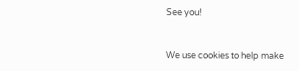See you!


We use cookies to help make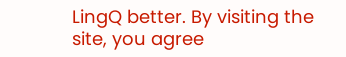LingQ better. By visiting the site, you agree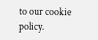to our cookie policy.